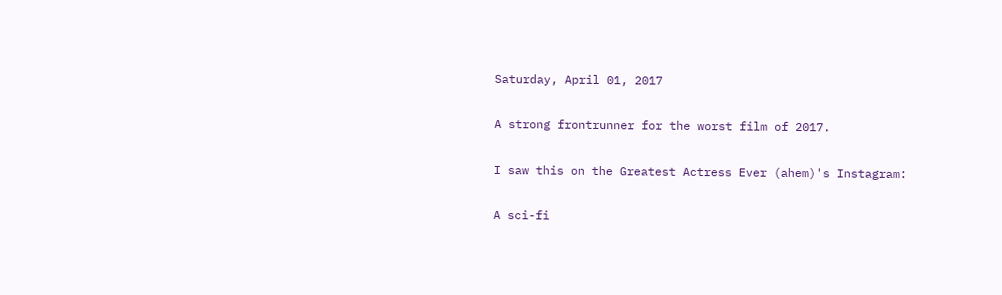Saturday, April 01, 2017

A strong frontrunner for the worst film of 2017.

I saw this on the Greatest Actress Ever (ahem)'s Instagram:

A sci-fi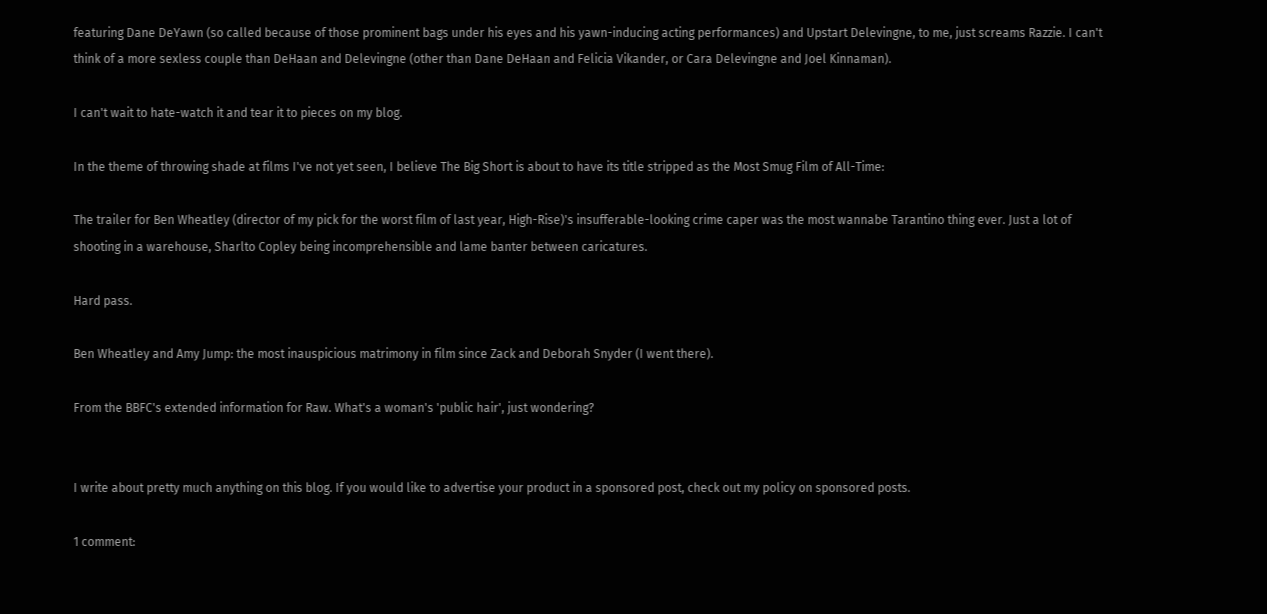featuring Dane DeYawn (so called because of those prominent bags under his eyes and his yawn-inducing acting performances) and Upstart Delevingne, to me, just screams Razzie. I can't think of a more sexless couple than DeHaan and Delevingne (other than Dane DeHaan and Felicia Vikander, or Cara Delevingne and Joel Kinnaman).

I can't wait to hate-watch it and tear it to pieces on my blog.

In the theme of throwing shade at films I've not yet seen, I believe The Big Short is about to have its title stripped as the Most Smug Film of All-Time:

The trailer for Ben Wheatley (director of my pick for the worst film of last year, High-Rise)'s insufferable-looking crime caper was the most wannabe Tarantino thing ever. Just a lot of shooting in a warehouse, Sharlto Copley being incomprehensible and lame banter between caricatures.

Hard pass.

Ben Wheatley and Amy Jump: the most inauspicious matrimony in film since Zack and Deborah Snyder (I went there).

From the BBFC's extended information for Raw. What's a woman's 'public hair', just wondering?


I write about pretty much anything on this blog. If you would like to advertise your product in a sponsored post, check out my policy on sponsored posts.

1 comment: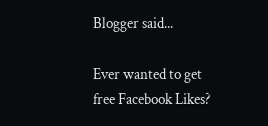Blogger said...

Ever wanted to get free Facebook Likes?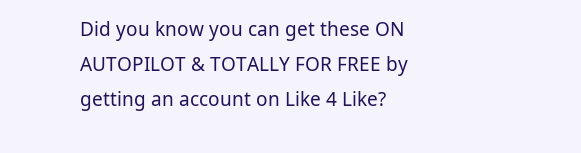Did you know you can get these ON AUTOPILOT & TOTALLY FOR FREE by getting an account on Like 4 Like?